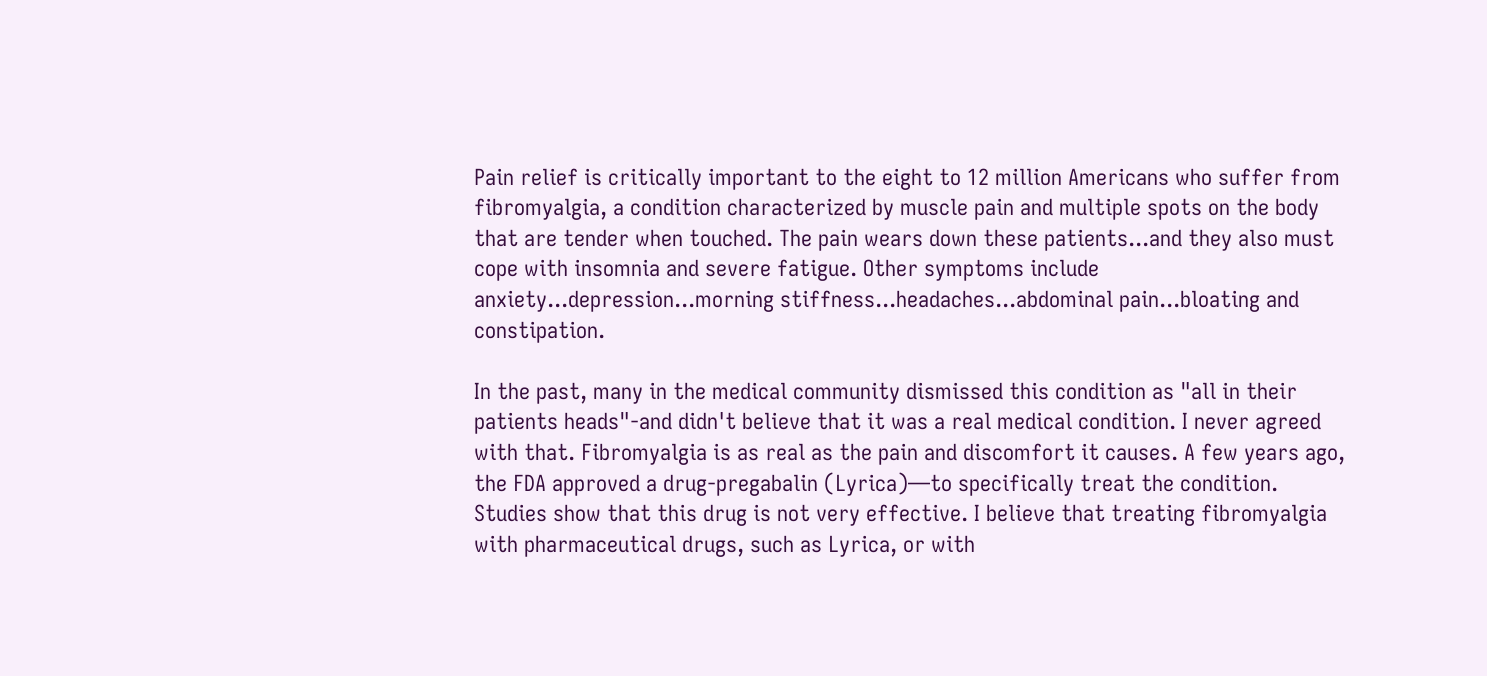Pain relief is critically important to the eight to 12 million Americans who suffer from fibromyalgia, a condition characterized by muscle pain and multiple spots on the body that are tender when touched. The pain wears down these patients...and they also must cope with insomnia and severe fatigue. Other symptoms include anxiety...depression...morning stiffness...headaches...abdominal pain...bloating and constipation.

In the past, many in the medical community dismissed this condition as "all in their patients heads"-and didn't believe that it was a real medical condition. I never agreed with that. Fibromyalgia is as real as the pain and discomfort it causes. A few years ago, the FDA approved a drug-pregabalin (Lyrica)—to specifically treat the condition. Studies show that this drug is not very effective. I believe that treating fibromyalgia with pharmaceutical drugs, such as Lyrica, or with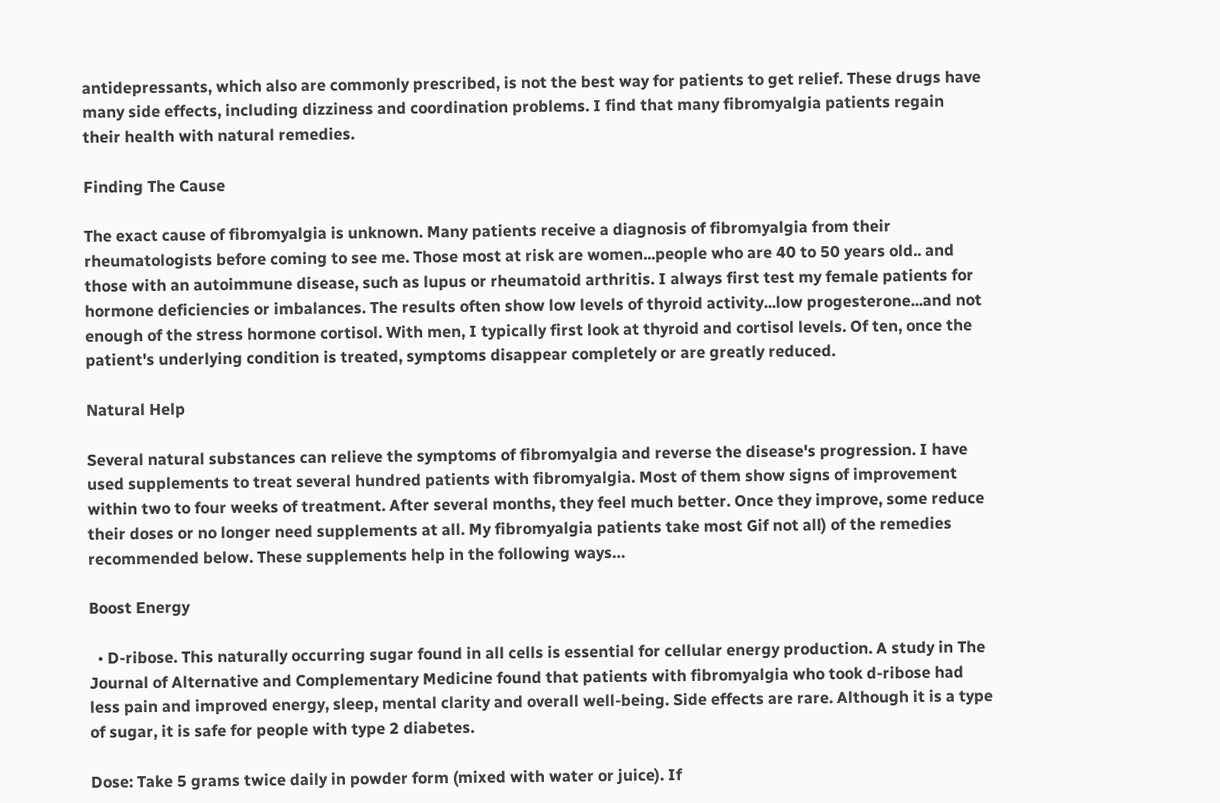antidepressants, which also are commonly prescribed, is not the best way for patients to get relief. These drugs have many side effects, including dizziness and coordination problems. I find that many fibromyalgia patients regain their health with natural remedies.

Finding The Cause

The exact cause of fibromyalgia is unknown. Many patients receive a diagnosis of fibromyalgia from their rheumatologists before coming to see me. Those most at risk are women...people who are 40 to 50 years old.. and those with an autoimmune disease, such as lupus or rheumatoid arthritis. I always first test my female patients for hormone deficiencies or imbalances. The results often show low levels of thyroid activity...low progesterone...and not enough of the stress hormone cortisol. With men, I typically first look at thyroid and cortisol levels. Of ten, once the patient's underlying condition is treated, symptoms disappear completely or are greatly reduced.

Natural Help

Several natural substances can relieve the symptoms of fibromyalgia and reverse the disease's progression. I have used supplements to treat several hundred patients with fibromyalgia. Most of them show signs of improvement within two to four weeks of treatment. After several months, they feel much better. Once they improve, some reduce their doses or no longer need supplements at all. My fibromyalgia patients take most Gif not all) of the remedies recommended below. These supplements help in the following ways…

Boost Energy

  • D-ribose. This naturally occurring sugar found in all cells is essential for cellular energy production. A study in The Journal of Alternative and Complementary Medicine found that patients with fibromyalgia who took d-ribose had less pain and improved energy, sleep, mental clarity and overall well-being. Side effects are rare. Although it is a type of sugar, it is safe for people with type 2 diabetes.

Dose: Take 5 grams twice daily in powder form (mixed with water or juice). If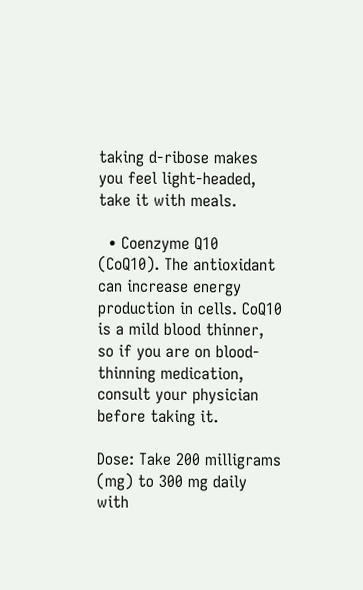taking d-ribose makes you feel light-headed, take it with meals.

  • Coenzyme Q10 (CoQ10). The antioxidant can increase energy production in cells. CoQ10 is a mild blood thinner, so if you are on blood-thinning medication, consult your physician before taking it.

Dose: Take 200 milligrams (mg) to 300 mg daily with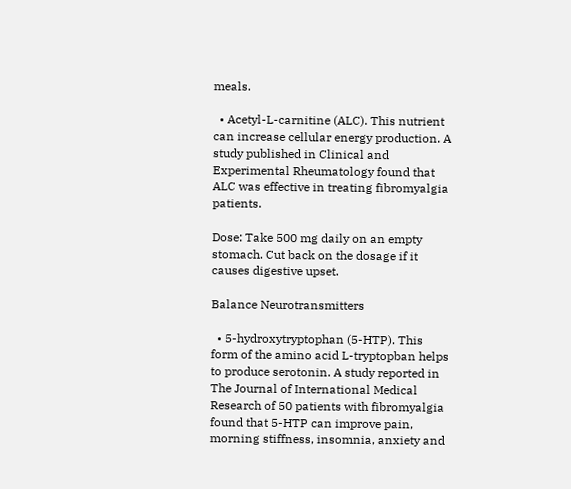meals.

  • Acetyl-L-carnitine (ALC). This nutrient can increase cellular energy production. A study published in Clinical and Experimental Rheumatology found that ALC was effective in treating fibromyalgia patients.

Dose: Take 500 mg daily on an empty stomach. Cut back on the dosage if it causes digestive upset.

Balance Neurotransmitters

  • 5-hydroxytryptophan (5-HTP). This form of the amino acid L-tryptopban helps to produce serotonin. A study reported in The Journal of International Medical Research of 50 patients with fibromyalgia found that 5-HTP can improve pain, morning stiffness, insomnia, anxiety and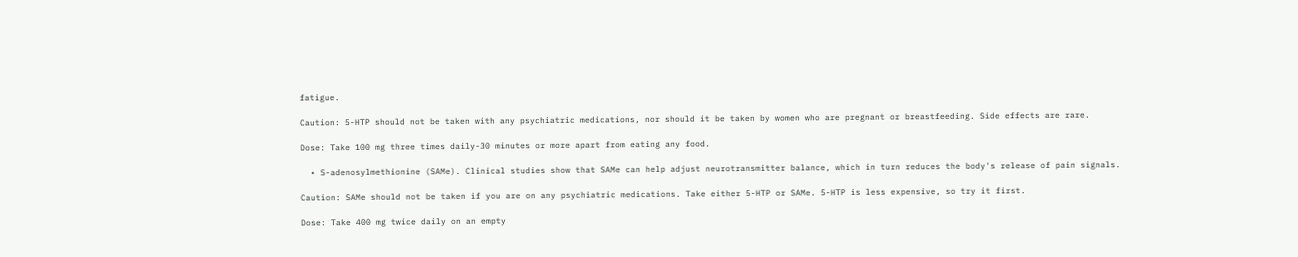fatigue.

Caution: 5-HTP should not be taken with any psychiatric medications, nor should it be taken by women who are pregnant or breastfeeding. Side effects are rare.

Dose: Take 100 mg three times daily-30 minutes or more apart from eating any food.

  • S-adenosylmethionine (SAMe). Clinical studies show that SAMe can help adjust neurotransmitter balance, which in turn reduces the body's release of pain signals.

Caution: SAMe should not be taken if you are on any psychiatric medications. Take either 5-HTP or SAMe. 5-HTP is less expensive, so try it first.

Dose: Take 400 mg twice daily on an empty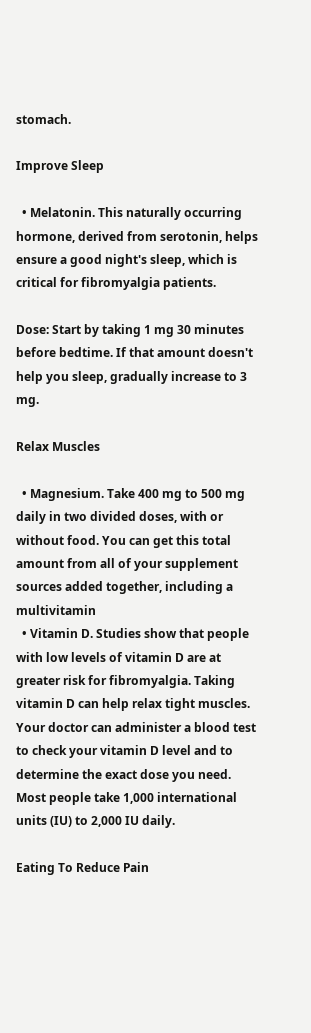stomach.

Improve Sleep

  • Melatonin. This naturally occurring hormone, derived from serotonin, helps ensure a good night's sleep, which is critical for fibromyalgia patients.

Dose: Start by taking 1 mg 30 minutes before bedtime. If that amount doesn't help you sleep, gradually increase to 3 mg.

Relax Muscles

  • Magnesium. Take 400 mg to 500 mg daily in two divided doses, with or without food. You can get this total amount from all of your supplement sources added together, including a multivitamin
  • Vitamin D. Studies show that people with low levels of vitamin D are at greater risk for fibromyalgia. Taking vitamin D can help relax tight muscles. Your doctor can administer a blood test to check your vitamin D level and to determine the exact dose you need. Most people take 1,000 international units (IU) to 2,000 IU daily.

Eating To Reduce Pain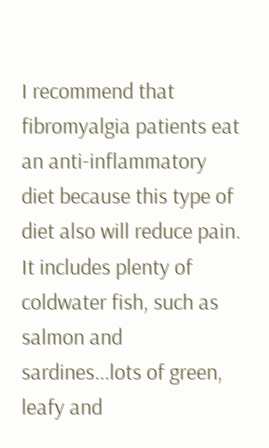I recommend that fibromyalgia patients eat an anti-inflammatory diet because this type of diet also will reduce pain. It includes plenty of coldwater fish, such as salmon and sardines...lots of green, leafy and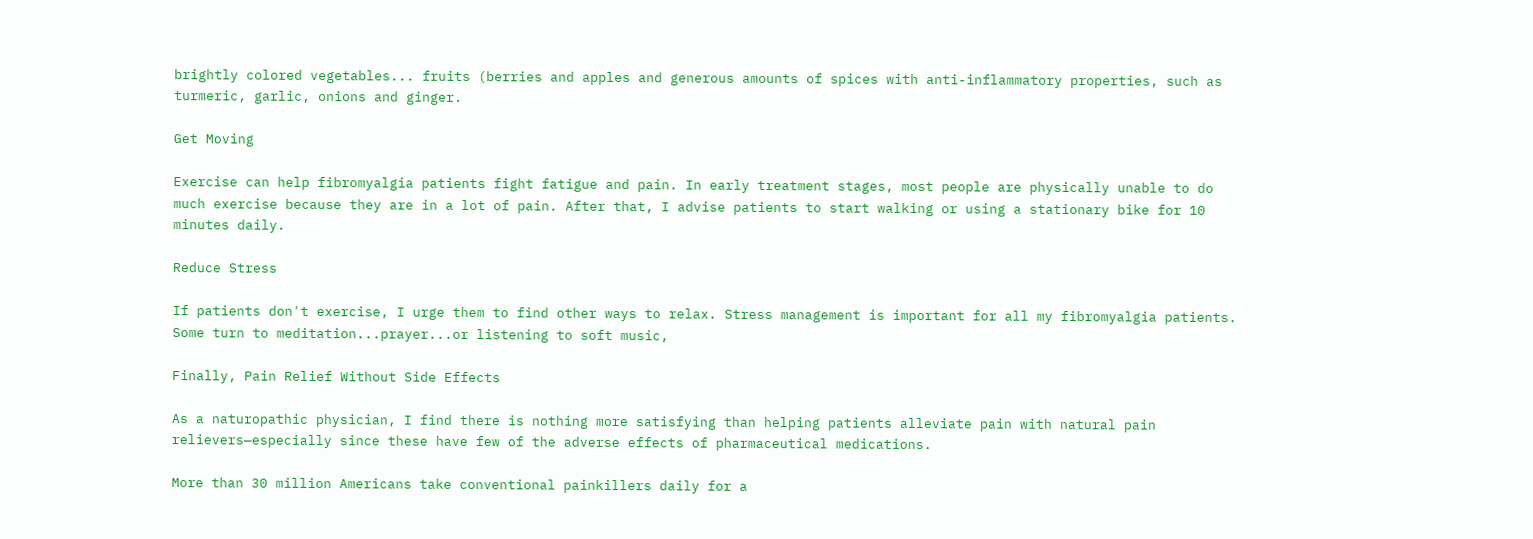brightly colored vegetables... fruits (berries and apples and generous amounts of spices with anti-inflammatory properties, such as turmeric, garlic, onions and ginger.

Get Moving

Exercise can help fibromyalgia patients fight fatigue and pain. In early treatment stages, most people are physically unable to do much exercise because they are in a lot of pain. After that, I advise patients to start walking or using a stationary bike for 10 minutes daily.

Reduce Stress

If patients don't exercise, I urge them to find other ways to relax. Stress management is important for all my fibromyalgia patients. Some turn to meditation...prayer...or listening to soft music,

Finally, Pain Relief Without Side Effects

As a naturopathic physician, I find there is nothing more satisfying than helping patients alleviate pain with natural pain relievers—especially since these have few of the adverse effects of pharmaceutical medications.

More than 30 million Americans take conventional painkillers daily for a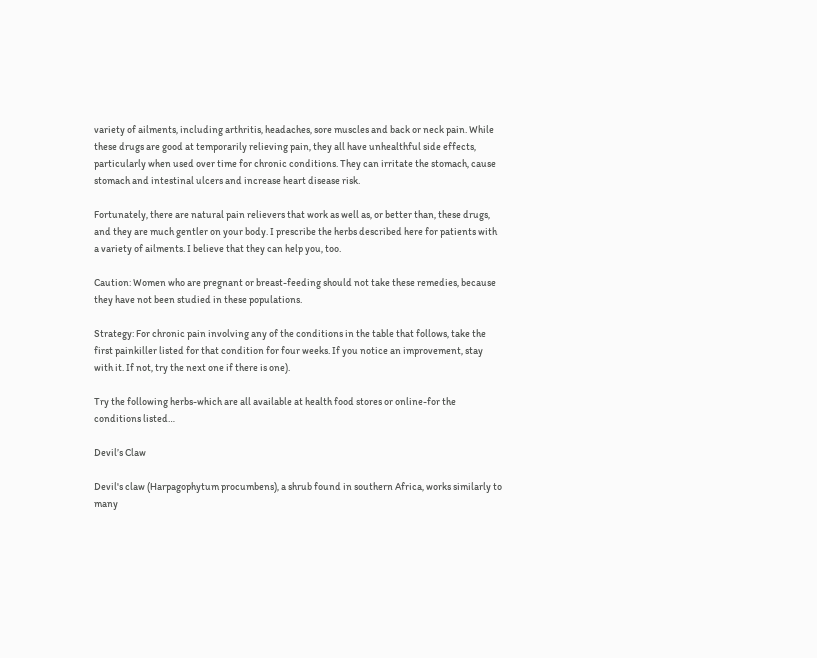variety of ailments, including arthritis, headaches, sore muscles and back or neck pain. While these drugs are good at temporarily relieving pain, they all have unhealthful side effects, particularly when used over time for chronic conditions. They can irritate the stomach, cause stomach and intestinal ulcers and increase heart disease risk.

Fortunately, there are natural pain relievers that work as well as, or better than, these drugs, and they are much gentler on your body. I prescribe the herbs described here for patients with a variety of ailments. I believe that they can help you, too.

Caution: Women who are pregnant or breast-feeding should not take these remedies, because they have not been studied in these populations.

Strategy: For chronic pain involving any of the conditions in the table that follows, take the first painkiller listed for that condition for four weeks. If you notice an improvement, stay with it. If not, try the next one if there is one).

Try the following herbs-which are all available at health food stores or online-for the conditions listed…

Devil’s Claw

Devil's claw (Harpagophytum procumbens), a shrub found in southern Africa, works similarly to many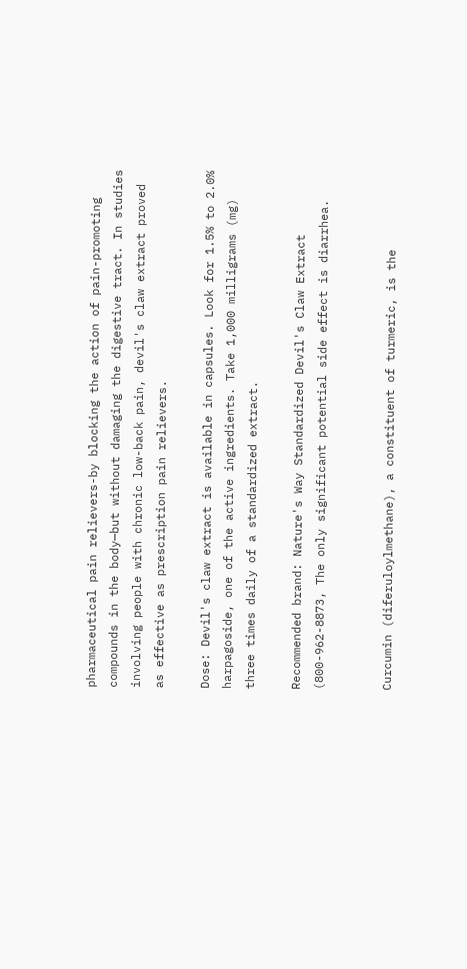pharmaceutical pain relievers-by blocking the action of pain-promoting compounds in the body—but without damaging the digestive tract. In studies involving people with chronic low-back pain, devil's claw extract proved as effective as prescription pain relievers.

Dose: Devil's claw extract is available in capsules. Look for 1.5% to 2.0% harpagoside, one of the active ingredients. Take 1,000 milligrams (mg) three times daily of a standardized extract.

Recommended brand: Nature's Way Standardized Devil's Claw Extract (800-962-8873, The only significant potential side effect is diarrhea.


Curcumin (diferuloylmethane), a constituent of turmeric, is the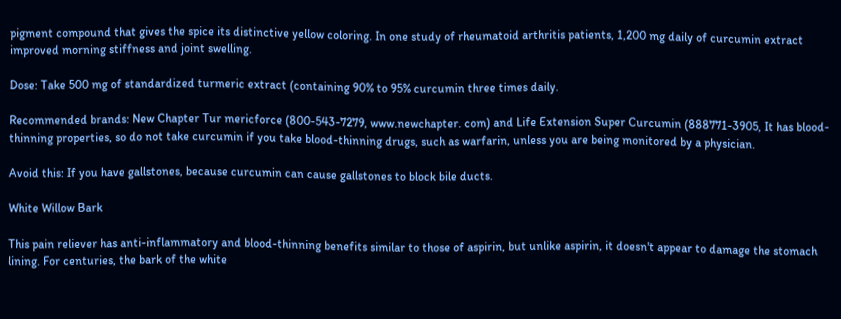pigment compound that gives the spice its distinctive yellow coloring. In one study of rheumatoid arthritis patients, 1,200 mg daily of curcumin extract improved morning stiffness and joint swelling.

Dose: Take 500 mg of standardized turmeric extract (containing 90% to 95% curcumin three times daily.

Recommended brands: New Chapter Tur mericforce (800-543-7279, www.newchapter. com) and Life Extension Super Curcumin (888771-3905, It has blood-thinning properties, so do not take curcumin if you take blood-thinning drugs, such as warfarin, unless you are being monitored by a physician.

Avoid this: If you have gallstones, because curcumin can cause gallstones to block bile ducts.

White Willow Bark

This pain reliever has anti-inflammatory and blood-thinning benefits similar to those of aspirin, but unlike aspirin, it doesn't appear to damage the stomach lining. For centuries, the bark of the white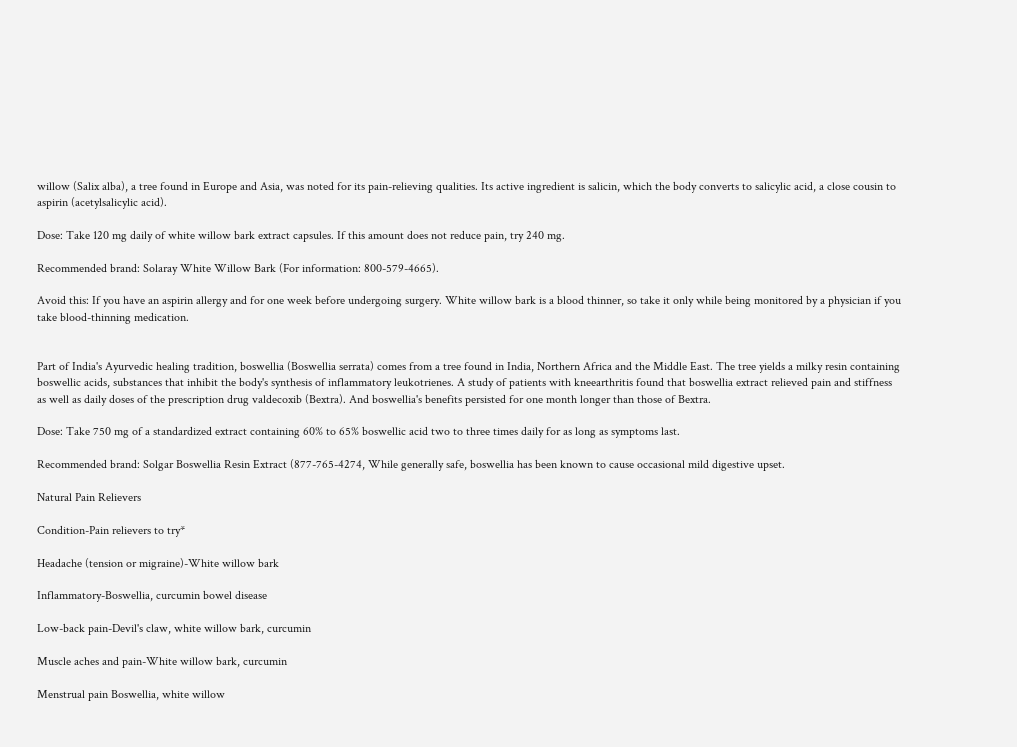willow (Salix alba), a tree found in Europe and Asia, was noted for its pain-relieving qualities. Its active ingredient is salicin, which the body converts to salicylic acid, a close cousin to aspirin (acetylsalicylic acid).

Dose: Take 120 mg daily of white willow bark extract capsules. If this amount does not reduce pain, try 240 mg.

Recommended brand: Solaray White Willow Bark (For information: 800-579-4665).

Avoid this: If you have an aspirin allergy and for one week before undergoing surgery. White willow bark is a blood thinner, so take it only while being monitored by a physician if you take blood-thinning medication.


Part of India's Ayurvedic healing tradition, boswellia (Boswellia serrata) comes from a tree found in India, Northern Africa and the Middle East. The tree yields a milky resin containing boswellic acids, substances that inhibit the body's synthesis of inflammatory leukotrienes. A study of patients with kneearthritis found that boswellia extract relieved pain and stiffness as well as daily doses of the prescription drug valdecoxib (Bextra). And boswellia's benefits persisted for one month longer than those of Bextra.

Dose: Take 750 mg of a standardized extract containing 60% to 65% boswellic acid two to three times daily for as long as symptoms last.

Recommended brand: Solgar Boswellia Resin Extract (877-765-4274, While generally safe, boswellia has been known to cause occasional mild digestive upset.

Natural Pain Relievers

Condition-Pain relievers to try*

Headache (tension or migraine)-White willow bark

Inflammatory-Boswellia, curcumin bowel disease

Low-back pain-Devil's claw, white willow bark, curcumin

Muscle aches and pain-White willow bark, curcumin

Menstrual pain Boswellia, white willow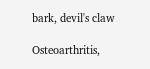bark, devil's claw

Osteoarthritis,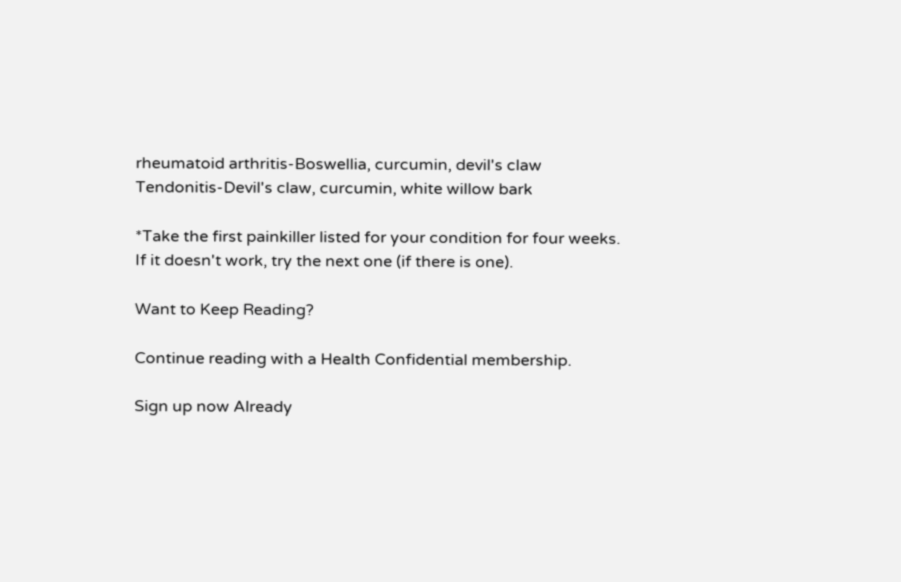rheumatoid arthritis-Boswellia, curcumin, devil's claw Tendonitis-Devil's claw, curcumin, white willow bark

*Take the first painkiller listed for your condition for four weeks. If it doesn't work, try the next one (if there is one).

Want to Keep Reading?

Continue reading with a Health Confidential membership.

Sign up now Already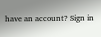have an account? Sign in